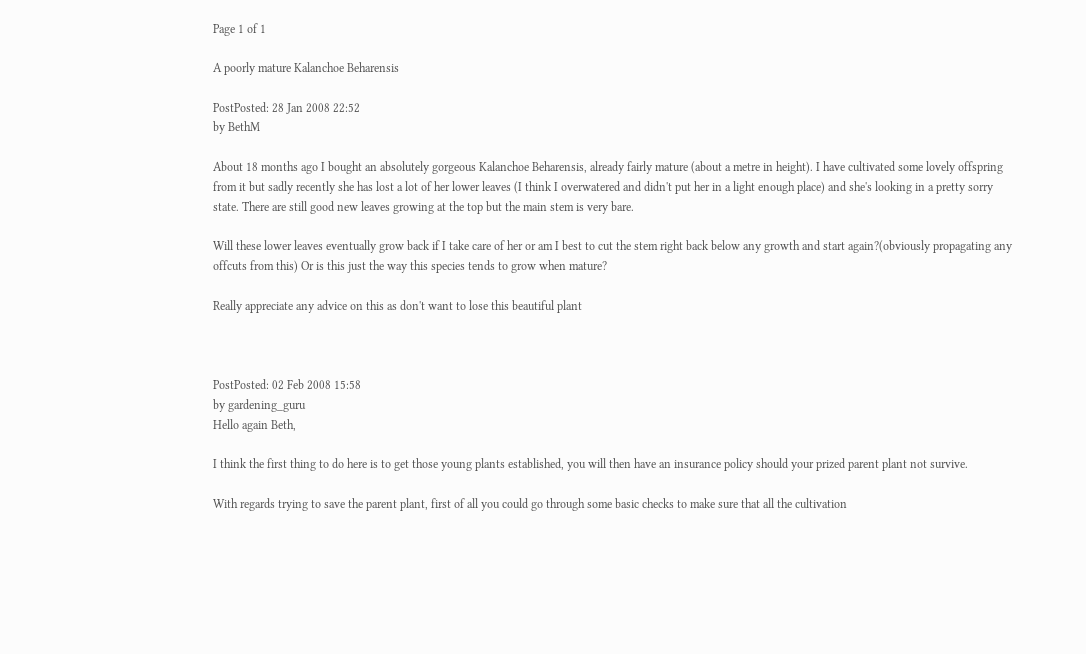Page 1 of 1

A poorly mature Kalanchoe Beharensis

PostPosted: 28 Jan 2008 22:52
by BethM

About 18 months ago I bought an absolutely gorgeous Kalanchoe Beharensis, already fairly mature (about a metre in height). I have cultivated some lovely offspring from it but sadly recently she has lost a lot of her lower leaves (I think I overwatered and didn't put her in a light enough place) and she's looking in a pretty sorry state. There are still good new leaves growing at the top but the main stem is very bare.

Will these lower leaves eventually grow back if I take care of her or am I best to cut the stem right back below any growth and start again?(obviously propagating any offcuts from this) Or is this just the way this species tends to grow when mature?

Really appreciate any advice on this as don't want to lose this beautiful plant



PostPosted: 02 Feb 2008 15:58
by gardening_guru
Hello again Beth,

I think the first thing to do here is to get those young plants established, you will then have an insurance policy should your prized parent plant not survive.

With regards trying to save the parent plant, first of all you could go through some basic checks to make sure that all the cultivation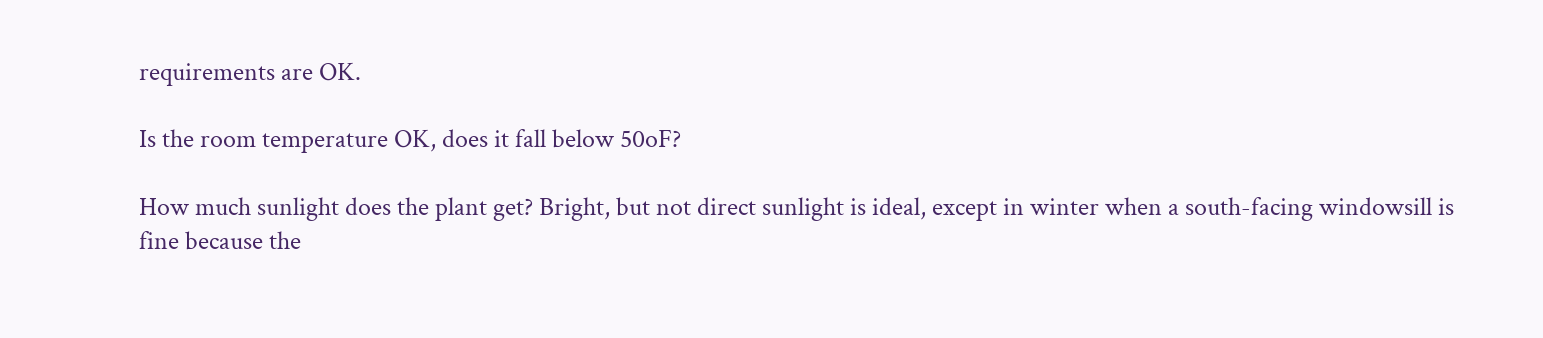requirements are OK.

Is the room temperature OK, does it fall below 50oF?

How much sunlight does the plant get? Bright, but not direct sunlight is ideal, except in winter when a south-facing windowsill is fine because the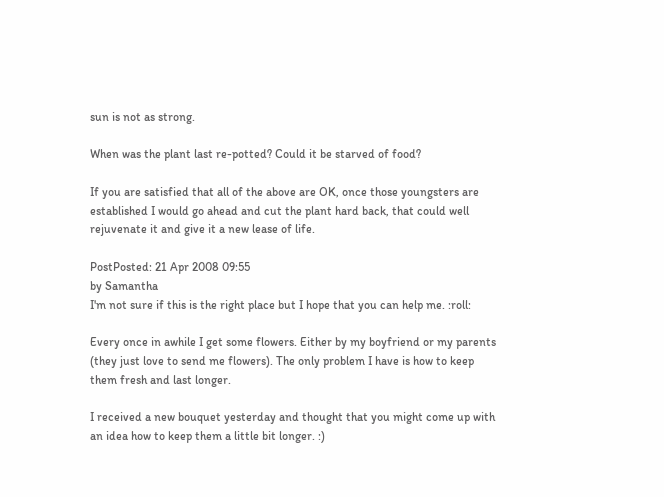sun is not as strong.

When was the plant last re-potted? Could it be starved of food?

If you are satisfied that all of the above are OK, once those youngsters are established I would go ahead and cut the plant hard back, that could well rejuvenate it and give it a new lease of life.

PostPosted: 21 Apr 2008 09:55
by Samantha
I'm not sure if this is the right place but I hope that you can help me. :roll:

Every once in awhile I get some flowers. Either by my boyfriend or my parents (they just love to send me flowers). The only problem I have is how to keep them fresh and last longer.

I received a new bouquet yesterday and thought that you might come up with an idea how to keep them a little bit longer. :)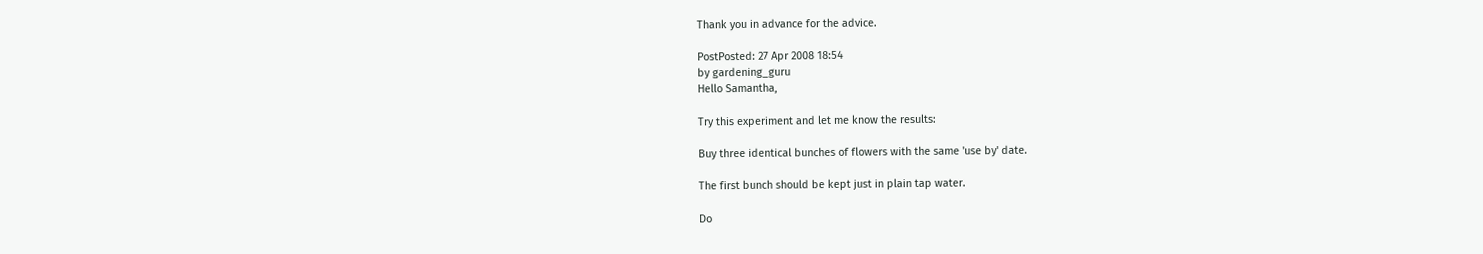Thank you in advance for the advice.

PostPosted: 27 Apr 2008 18:54
by gardening_guru
Hello Samantha,

Try this experiment and let me know the results:

Buy three identical bunches of flowers with the same 'use by' date.

The first bunch should be kept just in plain tap water.

Do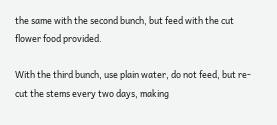the same with the second bunch, but feed with the cut flower food provided.

With the third bunch, use plain water, do not feed, but re-cut the stems every two days, making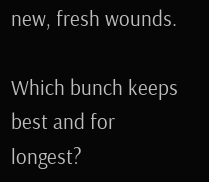new, fresh wounds.

Which bunch keeps best and for longest?